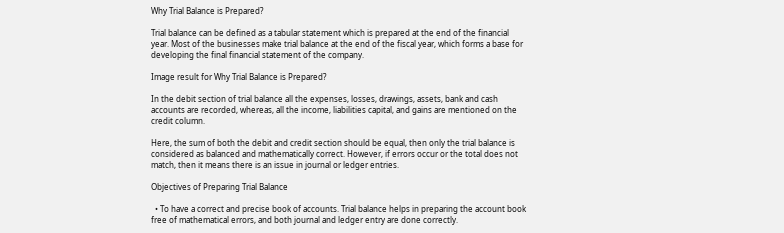Why Trial Balance is Prepared?

Trial balance can be defined as a tabular statement which is prepared at the end of the financial year. Most of the businesses make trial balance at the end of the fiscal year, which forms a base for developing the final financial statement of the company.

Image result for Why Trial Balance is Prepared?

In the debit section of trial balance all the expenses, losses, drawings, assets, bank and cash accounts are recorded, whereas, all the income, liabilities capital, and gains are mentioned on the credit column.

Here, the sum of both the debit and credit section should be equal, then only the trial balance is considered as balanced and mathematically correct. However, if errors occur or the total does not match, then it means there is an issue in journal or ledger entries.

Objectives of Preparing Trial Balance

  • To have a correct and precise book of accounts. Trial balance helps in preparing the account book free of mathematical errors, and both journal and ledger entry are done correctly.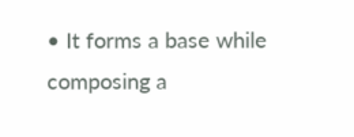• It forms a base while composing a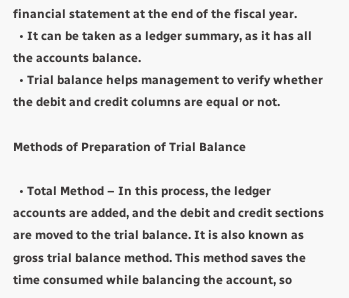financial statement at the end of the fiscal year.
  • It can be taken as a ledger summary, as it has all the accounts balance.
  • Trial balance helps management to verify whether the debit and credit columns are equal or not.

Methods of Preparation of Trial Balance

  • Total Method – In this process, the ledger accounts are added, and the debit and credit sections are moved to the trial balance. It is also known as gross trial balance method. This method saves the time consumed while balancing the account, so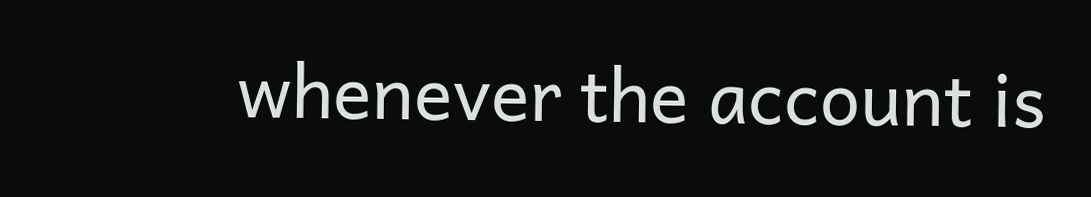whenever the account is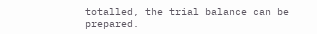totalled, the trial balance can be prepared.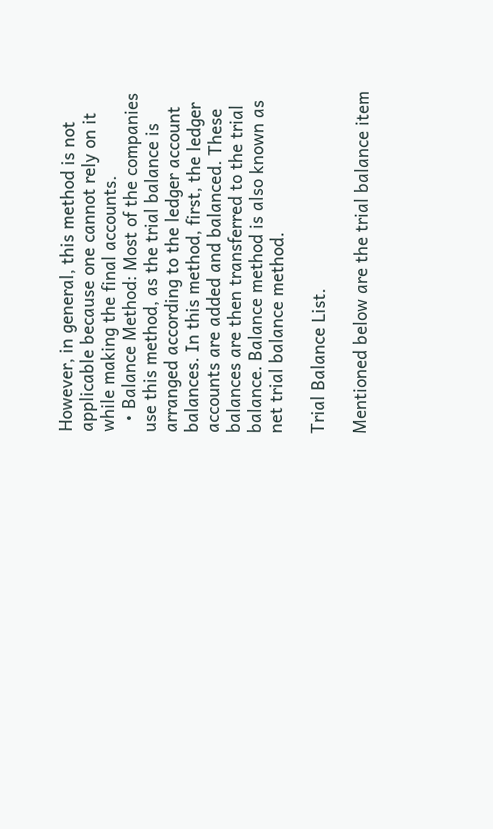However, in general, this method is not applicable because one cannot rely on it while making the final accounts.
  • Balance Method: Most of the companies use this method, as the trial balance is arranged according to the ledger account balances. In this method, first, the ledger accounts are added and balanced. These balances are then transferred to the trial balance. Balance method is also known as net trial balance method.

Trial Balance List.

Mentioned below are the trial balance item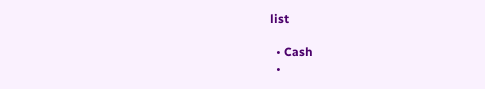list

  • Cash
  •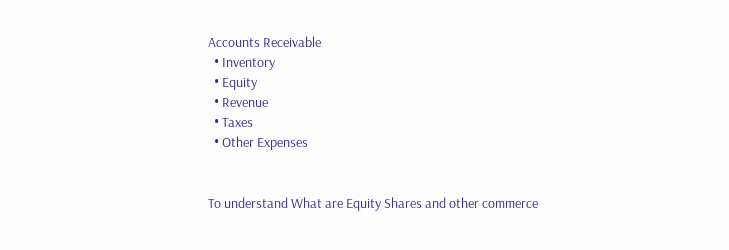Accounts Receivable
  • Inventory
  • Equity
  • Revenue
  • Taxes
  • Other Expenses


To understand What are Equity Shares and other commerce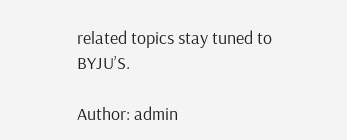related topics stay tuned to BYJU’S.

Author: admin